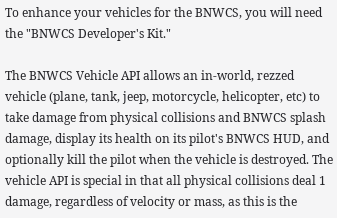To enhance your vehicles for the BNWCS, you will need the "BNWCS Developer's Kit."

The BNWCS Vehicle API allows an in-world, rezzed vehicle (plane, tank, jeep, motorcycle, helicopter, etc) to take damage from physical collisions and BNWCS splash damage, display its health on its pilot's BNWCS HUD, and optionally kill the pilot when the vehicle is destroyed. The vehicle API is special in that all physical collisions deal 1 damage, regardless of velocity or mass, as this is the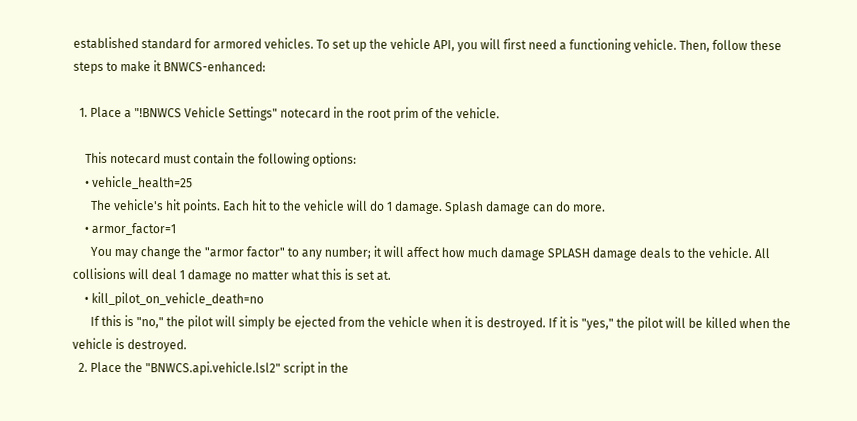established standard for armored vehicles. To set up the vehicle API, you will first need a functioning vehicle. Then, follow these steps to make it BNWCS-enhanced:

  1. Place a "!BNWCS Vehicle Settings" notecard in the root prim of the vehicle.

    This notecard must contain the following options:
    • vehicle_health=25
      The vehicle's hit points. Each hit to the vehicle will do 1 damage. Splash damage can do more.
    • armor_factor=1
      You may change the "armor factor" to any number; it will affect how much damage SPLASH damage deals to the vehicle. All collisions will deal 1 damage no matter what this is set at.
    • kill_pilot_on_vehicle_death=no
      If this is "no," the pilot will simply be ejected from the vehicle when it is destroyed. If it is "yes," the pilot will be killed when the vehicle is destroyed.
  2. Place the "BNWCS.api.vehicle.lsl2" script in the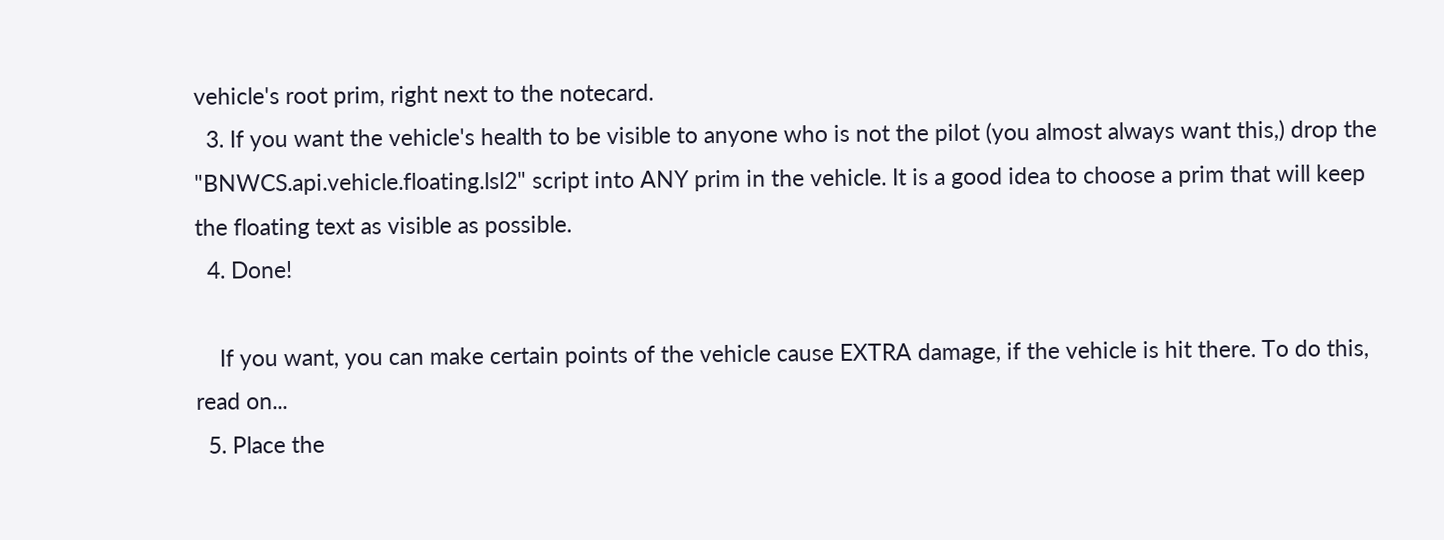vehicle's root prim, right next to the notecard.
  3. If you want the vehicle's health to be visible to anyone who is not the pilot (you almost always want this,) drop the "BNWCS.api.vehicle.floating.lsl2" script into ANY prim in the vehicle. It is a good idea to choose a prim that will keep the floating text as visible as possible.
  4. Done!

    If you want, you can make certain points of the vehicle cause EXTRA damage, if the vehicle is hit there. To do this, read on...
  5. Place the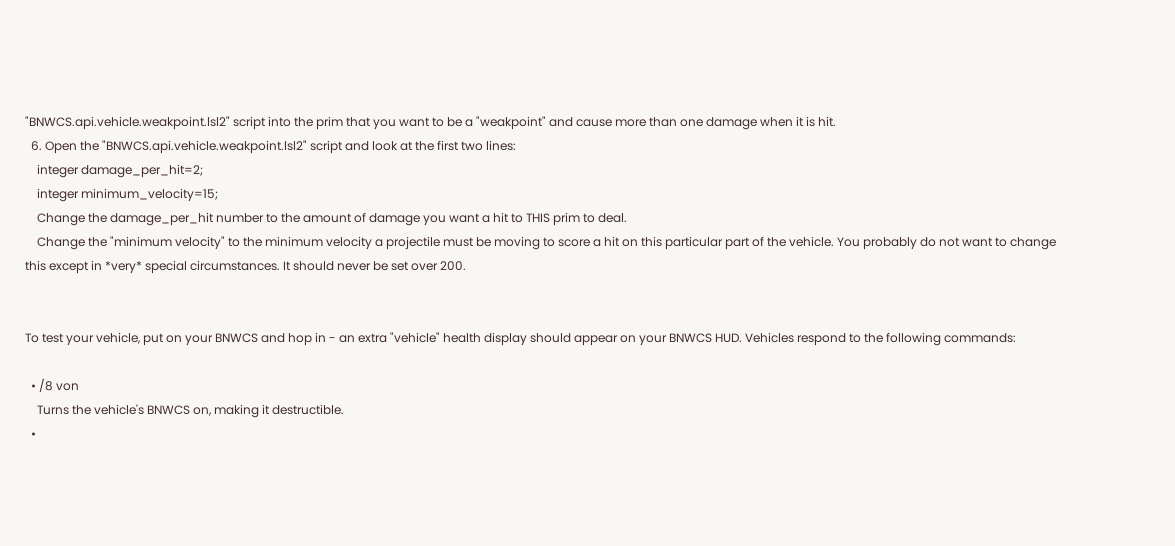"BNWCS.api.vehicle.weakpoint.lsl2" script into the prim that you want to be a "weakpoint" and cause more than one damage when it is hit.
  6. Open the "BNWCS.api.vehicle.weakpoint.lsl2" script and look at the first two lines:
    integer damage_per_hit=2;
    integer minimum_velocity=15;
    Change the damage_per_hit number to the amount of damage you want a hit to THIS prim to deal.
    Change the "minimum velocity" to the minimum velocity a projectile must be moving to score a hit on this particular part of the vehicle. You probably do not want to change this except in *very* special circumstances. It should never be set over 200.


To test your vehicle, put on your BNWCS and hop in - an extra "vehicle" health display should appear on your BNWCS HUD. Vehicles respond to the following commands:

  • /8 von
    Turns the vehicle's BNWCS on, making it destructible.
  •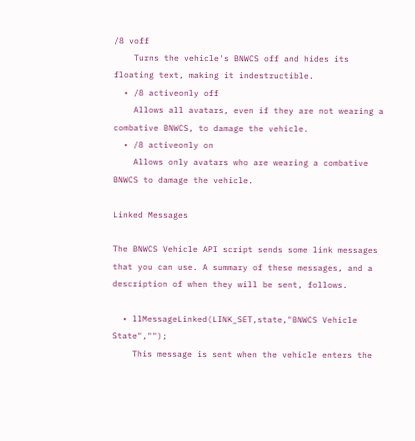/8 voff
    Turns the vehicle's BNWCS off and hides its floating text, making it indestructible.
  • /8 activeonly off
    Allows all avatars, even if they are not wearing a combative BNWCS, to damage the vehicle.
  • /8 activeonly on
    Allows only avatars who are wearing a combative BNWCS to damage the vehicle.

Linked Messages

The BNWCS Vehicle API script sends some link messages that you can use. A summary of these messages, and a description of when they will be sent, follows.

  • llMessageLinked(LINK_SET,state,"BNWCS Vehicle State","");
    This message is sent when the vehicle enters the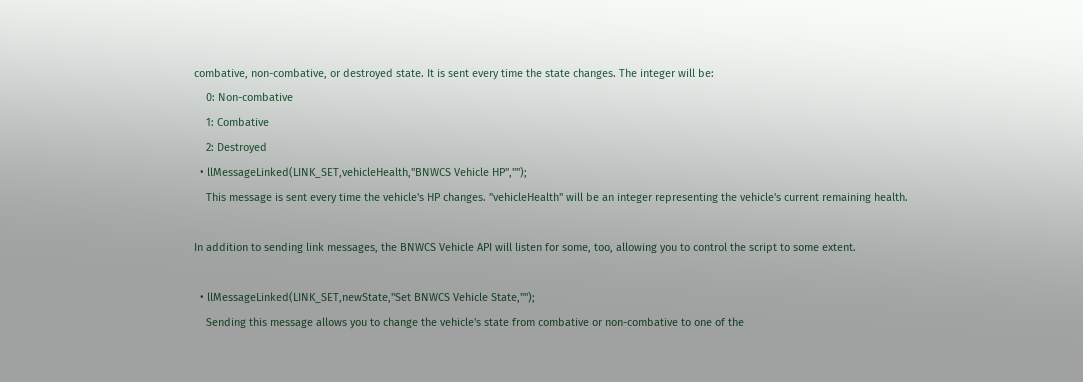combative, non-combative, or destroyed state. It is sent every time the state changes. The integer will be:
    0: Non-combative
    1: Combative
    2: Destroyed
  • llMessageLinked(LINK_SET,vehicleHealth,"BNWCS Vehicle HP","");
    This message is sent every time the vehicle's HP changes. "vehicleHealth" will be an integer representing the vehicle's current remaining health.

In addition to sending link messages, the BNWCS Vehicle API will listen for some, too, allowing you to control the script to some extent.

  • llMessageLinked(LINK_SET,newState,"Set BNWCS Vehicle State,"");
    Sending this message allows you to change the vehicle's state from combative or non-combative to one of the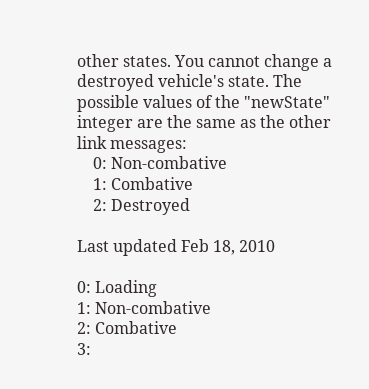other states. You cannot change a destroyed vehicle's state. The possible values of the "newState" integer are the same as the other link messages:
    0: Non-combative
    1: Combative
    2: Destroyed

Last updated Feb 18, 2010

0: Loading
1: Non-combative
2: Combative
3: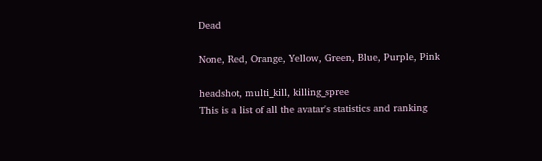Dead

None, Red, Orange, Yellow, Green, Blue, Purple, Pink

headshot, multi_kill, killing_spree
This is a list of all the avatar's statistics and ranking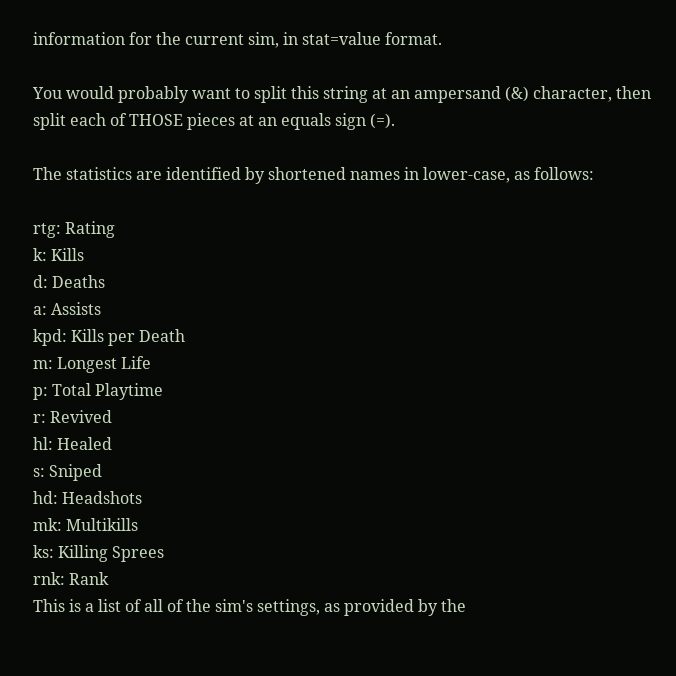information for the current sim, in stat=value format.

You would probably want to split this string at an ampersand (&) character, then split each of THOSE pieces at an equals sign (=).

The statistics are identified by shortened names in lower-case, as follows:

rtg: Rating
k: Kills
d: Deaths
a: Assists
kpd: Kills per Death
m: Longest Life
p: Total Playtime
r: Revived
hl: Healed
s: Sniped
hd: Headshots
mk: Multikills
ks: Killing Sprees
rnk: Rank
This is a list of all of the sim's settings, as provided by the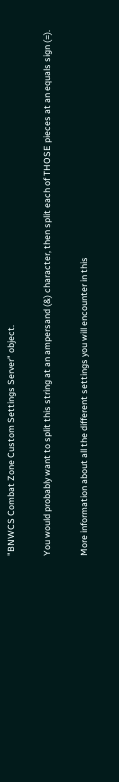"BNWCS Combat Zone Custom Settings Server" object.

You would probably want to split this string at an ampersand (&) character, then split each of THOSE pieces at an equals sign (=).

More information about all the different settings you will encounter in this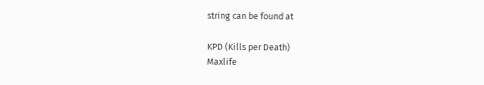string can be found at

KPD (Kills per Death)
Maxlife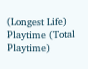(Longest Life)
Playtime (Total Playtime)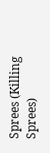Sprees (Killing Sprees)